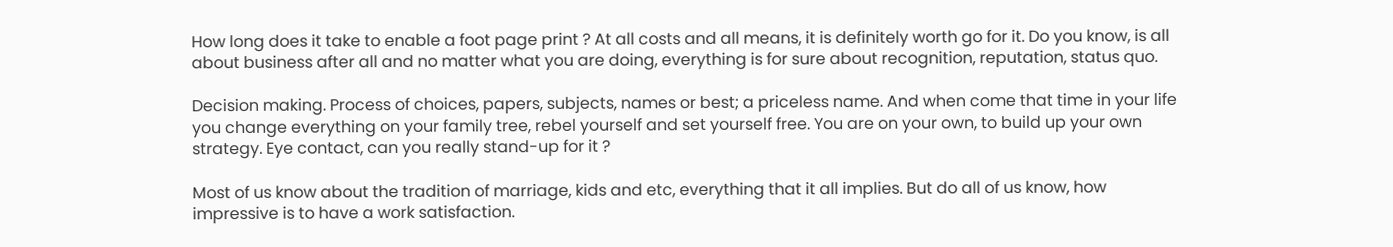How long does it take to enable a foot page print ? At all costs and all means, it is definitely worth go for it. Do you know, is all about business after all and no matter what you are doing, everything is for sure about recognition, reputation, status quo.

Decision making. Process of choices, papers, subjects, names or best; a priceless name. And when come that time in your life you change everything on your family tree, rebel yourself and set yourself free. You are on your own, to build up your own strategy. Eye contact, can you really stand-up for it ?

Most of us know about the tradition of marriage, kids and etc, everything that it all implies. But do all of us know, how impressive is to have a work satisfaction.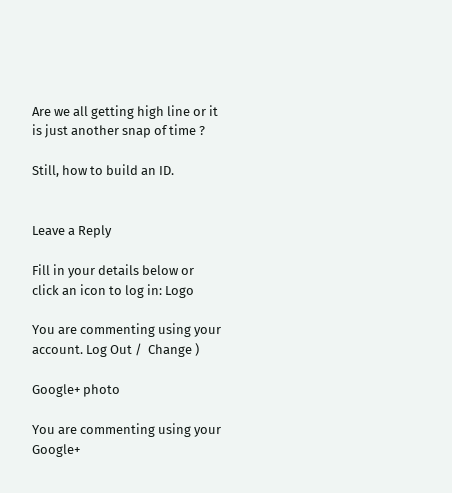Are we all getting high line or it is just another snap of time ?

Still, how to build an ID.


Leave a Reply

Fill in your details below or click an icon to log in: Logo

You are commenting using your account. Log Out /  Change )

Google+ photo

You are commenting using your Google+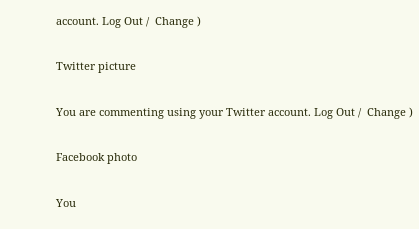account. Log Out /  Change )

Twitter picture

You are commenting using your Twitter account. Log Out /  Change )

Facebook photo

You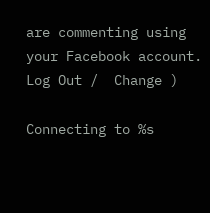are commenting using your Facebook account. Log Out /  Change )

Connecting to %s